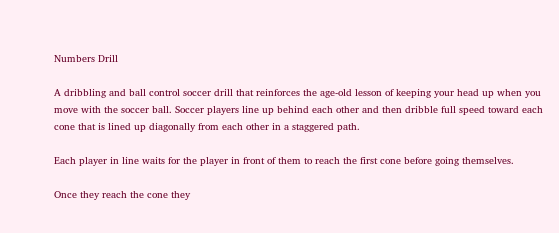Numbers Drill

A dribbling and ball control soccer drill that reinforces the age-old lesson of keeping your head up when you move with the soccer ball. Soccer players line up behind each other and then dribble full speed toward each cone that is lined up diagonally from each other in a staggered path.

Each player in line waits for the player in front of them to reach the first cone before going themselves.

Once they reach the cone they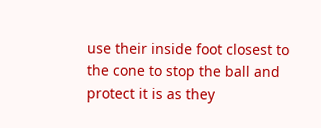use their inside foot closest to the cone to stop the ball and protect it is as they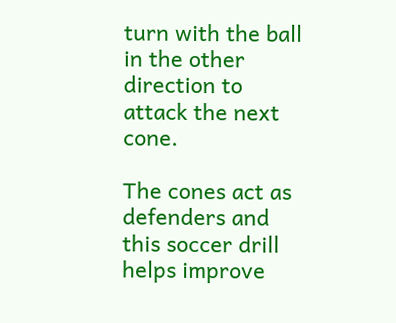turn with the ball in the other direction to attack the next cone.

The cones act as defenders and this soccer drill helps improve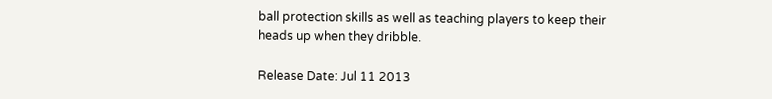ball protection skills as well as teaching players to keep their heads up when they dribble.

Release Date: Jul 11 2013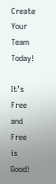Create Your Team Today!

It’s Free and Free is Good!